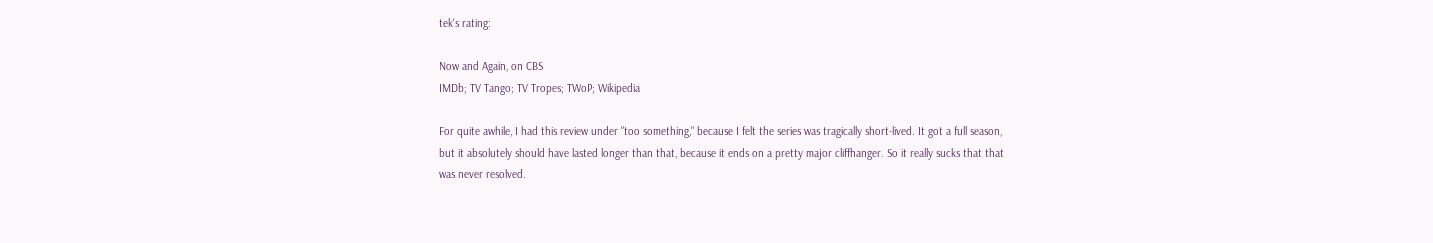tek's rating:

Now and Again, on CBS
IMDb; TV Tango; TV Tropes; TWoP; Wikipedia

For quite awhile, I had this review under "too something," because I felt the series was tragically short-lived. It got a full season, but it absolutely should have lasted longer than that, because it ends on a pretty major cliffhanger. So it really sucks that that was never resolved.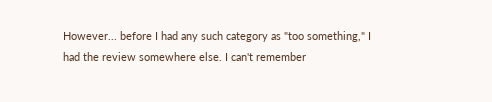However... before I had any such category as "too something," I had the review somewhere else. I can't remember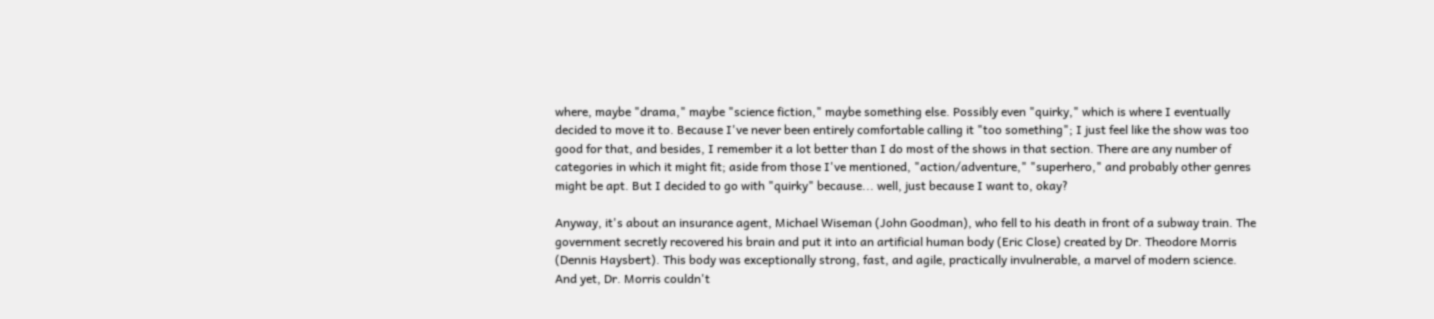where, maybe "drama," maybe "science fiction," maybe something else. Possibly even "quirky," which is where I eventually decided to move it to. Because I've never been entirely comfortable calling it "too something"; I just feel like the show was too good for that, and besides, I remember it a lot better than I do most of the shows in that section. There are any number of categories in which it might fit; aside from those I've mentioned, "action/adventure," "superhero," and probably other genres might be apt. But I decided to go with "quirky" because... well, just because I want to, okay?

Anyway, it's about an insurance agent, Michael Wiseman (John Goodman), who fell to his death in front of a subway train. The government secretly recovered his brain and put it into an artificial human body (Eric Close) created by Dr. Theodore Morris (Dennis Haysbert). This body was exceptionally strong, fast, and agile, practically invulnerable, a marvel of modern science. And yet, Dr. Morris couldn't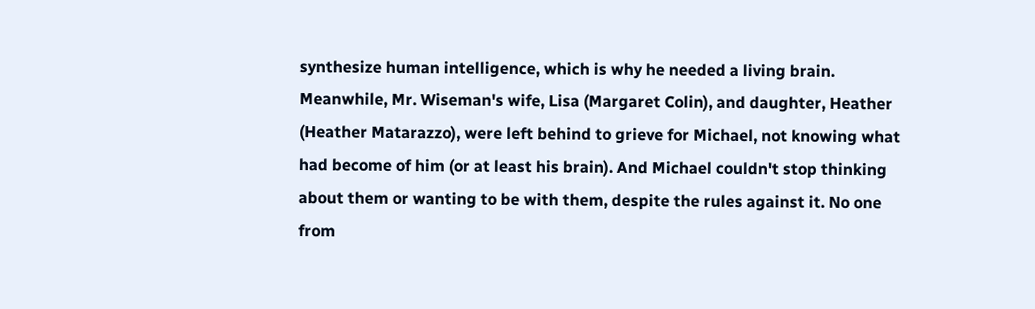synthesize human intelligence, which is why he needed a living brain. Meanwhile, Mr. Wiseman's wife, Lisa (Margaret Colin), and daughter, Heather (Heather Matarazzo), were left behind to grieve for Michael, not knowing what had become of him (or at least his brain). And Michael couldn't stop thinking about them or wanting to be with them, despite the rules against it. No one from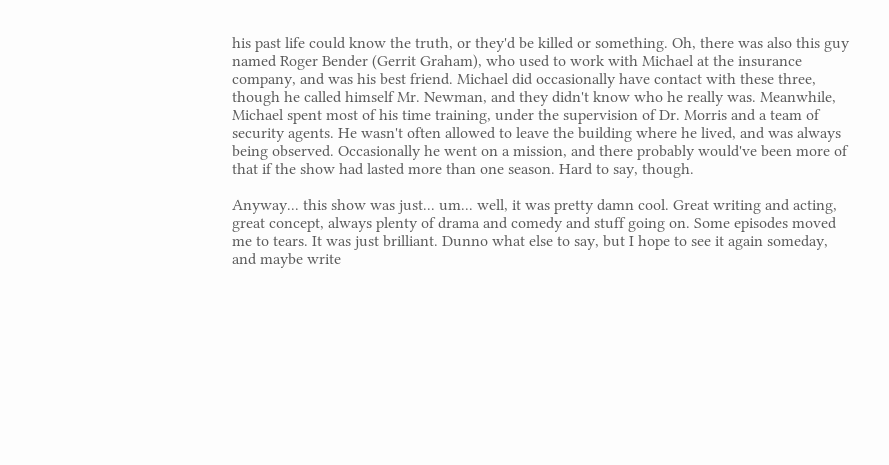his past life could know the truth, or they'd be killed or something. Oh, there was also this guy named Roger Bender (Gerrit Graham), who used to work with Michael at the insurance company, and was his best friend. Michael did occasionally have contact with these three, though he called himself Mr. Newman, and they didn't know who he really was. Meanwhile, Michael spent most of his time training, under the supervision of Dr. Morris and a team of security agents. He wasn't often allowed to leave the building where he lived, and was always being observed. Occasionally he went on a mission, and there probably would've been more of that if the show had lasted more than one season. Hard to say, though.

Anyway... this show was just... um... well, it was pretty damn cool. Great writing and acting, great concept, always plenty of drama and comedy and stuff going on. Some episodes moved me to tears. It was just brilliant. Dunno what else to say, but I hope to see it again someday, and maybe write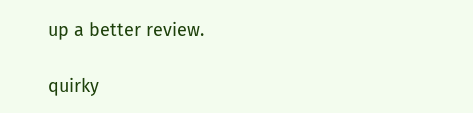up a better review.

quirky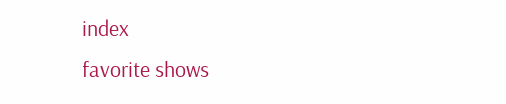index
favorite shows